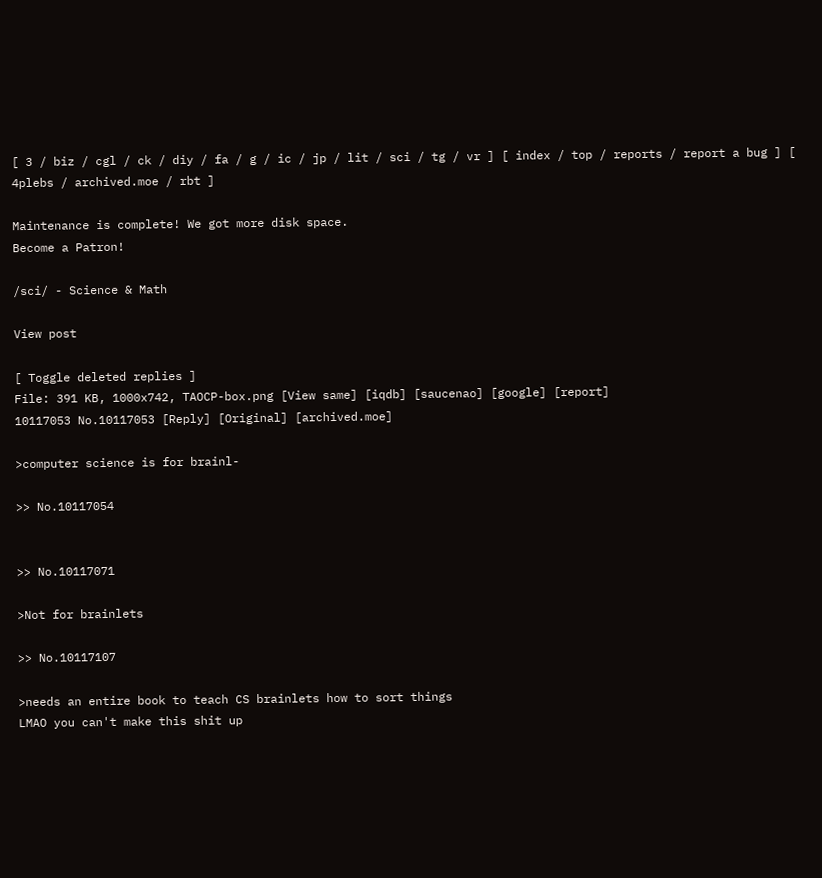[ 3 / biz / cgl / ck / diy / fa / g / ic / jp / lit / sci / tg / vr ] [ index / top / reports / report a bug ] [ 4plebs / archived.moe / rbt ]

Maintenance is complete! We got more disk space.
Become a Patron!

/sci/ - Science & Math

View post

[ Toggle deleted replies ]
File: 391 KB, 1000x742, TAOCP-box.png [View same] [iqdb] [saucenao] [google] [report]
10117053 No.10117053 [Reply] [Original] [archived.moe]

>computer science is for brainl-

>> No.10117054


>> No.10117071

>Not for brainlets

>> No.10117107

>needs an entire book to teach CS brainlets how to sort things
LMAO you can't make this shit up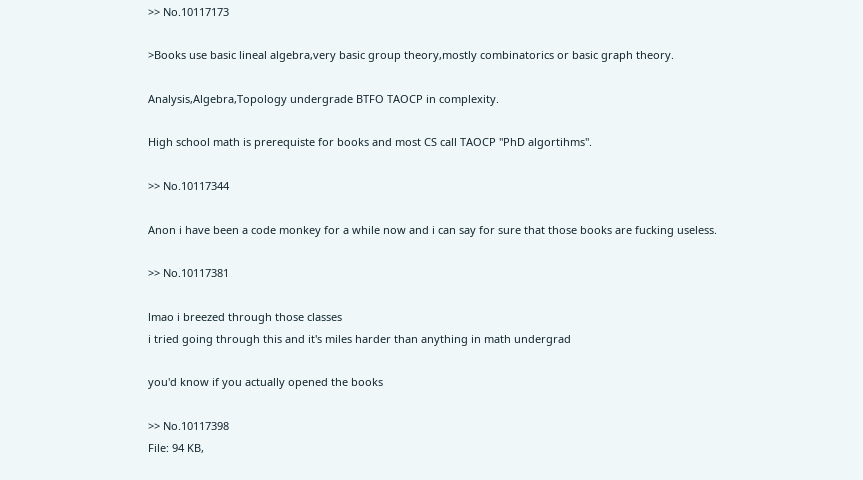>> No.10117173

>Books use basic lineal algebra,very basic group theory,mostly combinatorics or basic graph theory.

Analysis,Algebra,Topology undergrade BTFO TAOCP in complexity.

High school math is prerequiste for books and most CS call TAOCP "PhD algortihms".

>> No.10117344

Anon i have been a code monkey for a while now and i can say for sure that those books are fucking useless.

>> No.10117381

lmao i breezed through those classes
i tried going through this and it's miles harder than anything in math undergrad

you'd know if you actually opened the books

>> No.10117398
File: 94 KB,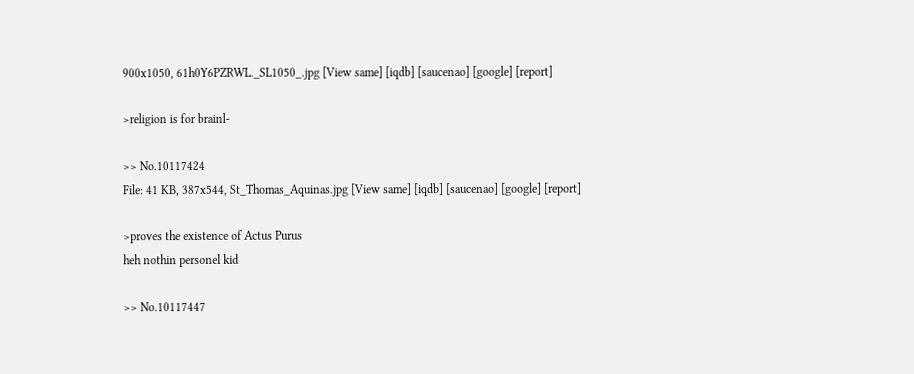900x1050, 61h0Y6PZRWL._SL1050_.jpg [View same] [iqdb] [saucenao] [google] [report]

>religion is for brainl-

>> No.10117424
File: 41 KB, 387x544, St_Thomas_Aquinas.jpg [View same] [iqdb] [saucenao] [google] [report]

>proves the existence of Actus Purus
heh nothin personel kid

>> No.10117447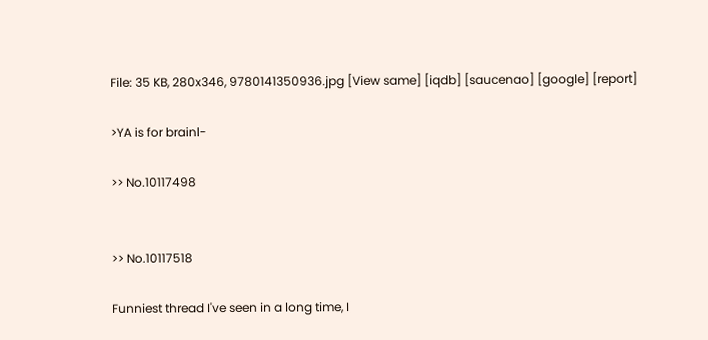File: 35 KB, 280x346, 9780141350936.jpg [View same] [iqdb] [saucenao] [google] [report]

>YA is for brainl-

>> No.10117498


>> No.10117518

Funniest thread I've seen in a long time, I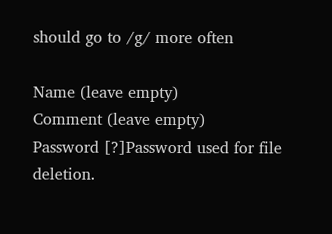should go to /g/ more often

Name (leave empty)
Comment (leave empty)
Password [?]Password used for file deletion.